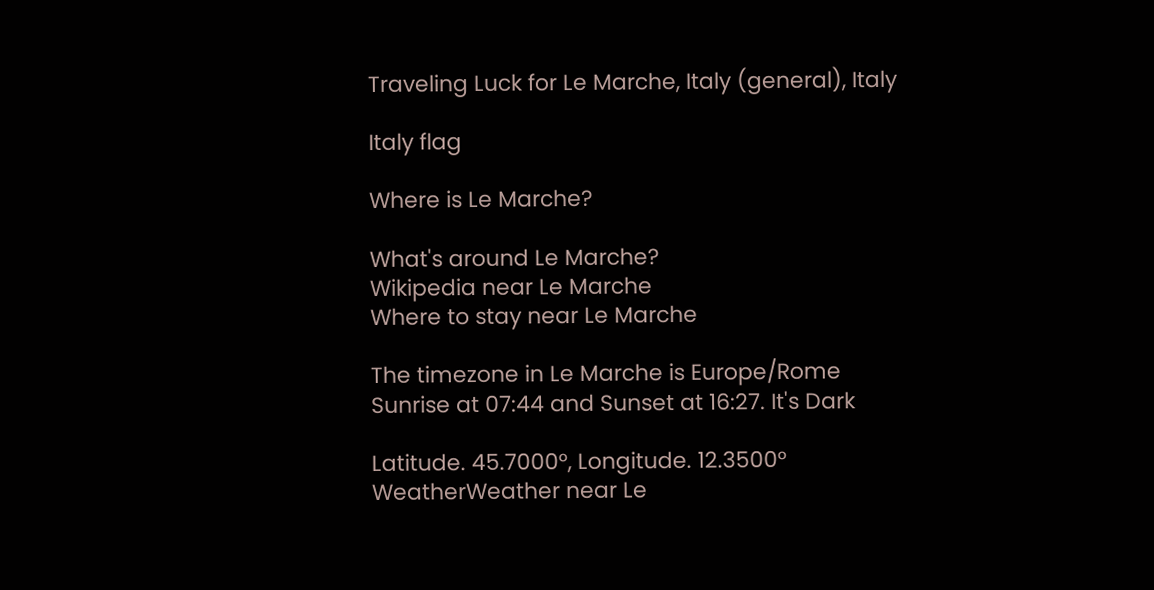Traveling Luck for Le Marche, Italy (general), Italy

Italy flag

Where is Le Marche?

What's around Le Marche?
Wikipedia near Le Marche
Where to stay near Le Marche

The timezone in Le Marche is Europe/Rome
Sunrise at 07:44 and Sunset at 16:27. It's Dark

Latitude. 45.7000°, Longitude. 12.3500°
WeatherWeather near Le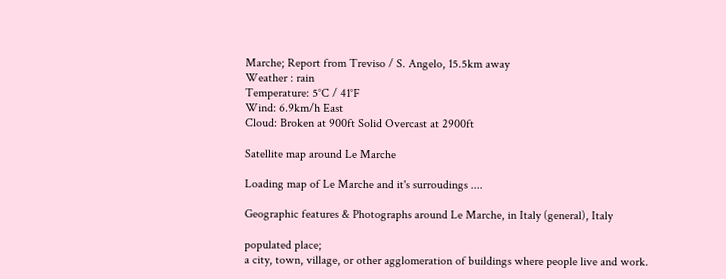Marche; Report from Treviso / S. Angelo, 15.5km away
Weather : rain
Temperature: 5°C / 41°F
Wind: 6.9km/h East
Cloud: Broken at 900ft Solid Overcast at 2900ft

Satellite map around Le Marche

Loading map of Le Marche and it's surroudings ....

Geographic features & Photographs around Le Marche, in Italy (general), Italy

populated place;
a city, town, village, or other agglomeration of buildings where people live and work.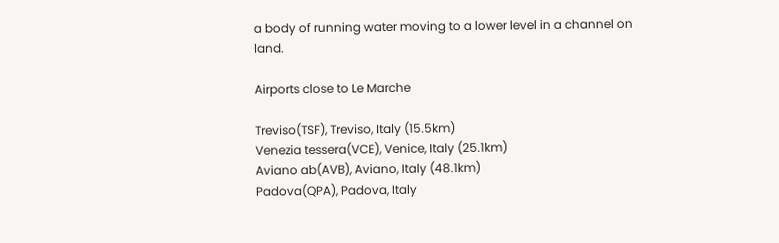a body of running water moving to a lower level in a channel on land.

Airports close to Le Marche

Treviso(TSF), Treviso, Italy (15.5km)
Venezia tessera(VCE), Venice, Italy (25.1km)
Aviano ab(AVB), Aviano, Italy (48.1km)
Padova(QPA), Padova, Italy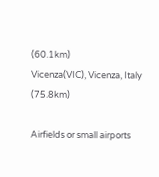(60.1km)
Vicenza(VIC), Vicenza, Italy (75.8km)

Airfields or small airports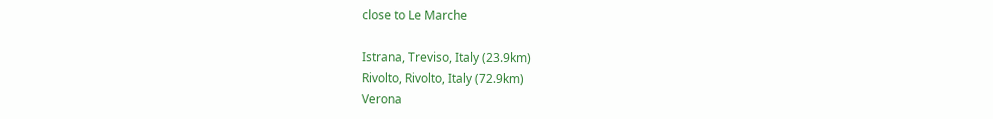close to Le Marche

Istrana, Treviso, Italy (23.9km)
Rivolto, Rivolto, Italy (72.9km)
Verona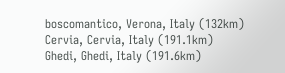boscomantico, Verona, Italy (132km)
Cervia, Cervia, Italy (191.1km)
Ghedi, Ghedi, Italy (191.6km)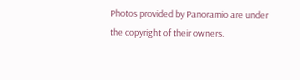Photos provided by Panoramio are under the copyright of their owners.